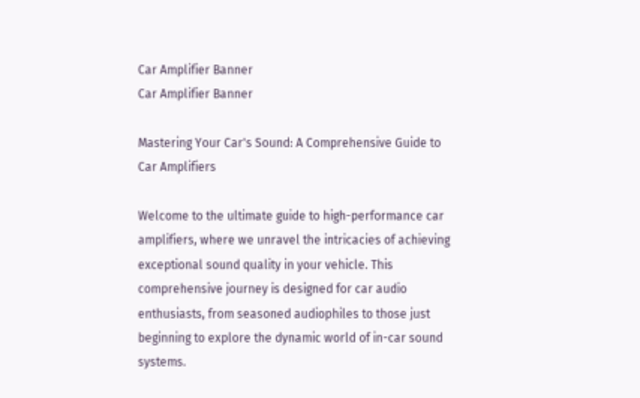Car Amplifier Banner
Car Amplifier Banner

Mastering Your Car's Sound: A Comprehensive Guide to Car Amplifiers

Welcome to the ultimate guide to high-performance car amplifiers, where we unravel the intricacies of achieving exceptional sound quality in your vehicle. This comprehensive journey is designed for car audio enthusiasts, from seasoned audiophiles to those just beginning to explore the dynamic world of in-car sound systems.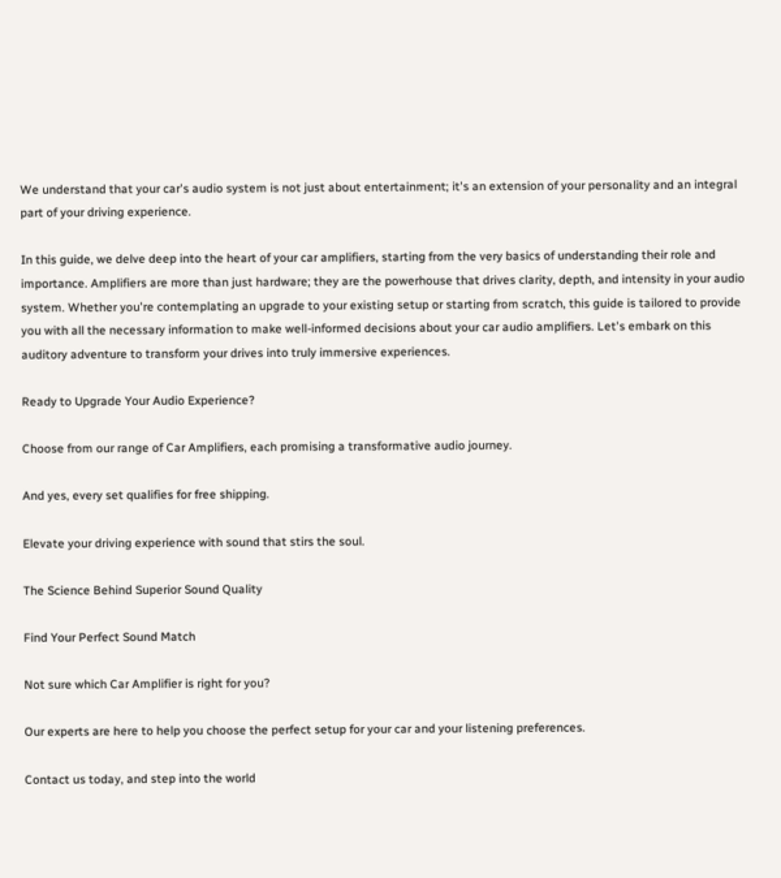We understand that your car's audio system is not just about entertainment; it's an extension of your personality and an integral part of your driving experience.

In this guide, we delve deep into the heart of your car amplifiers, starting from the very basics of understanding their role and importance. Amplifiers are more than just hardware; they are the powerhouse that drives clarity, depth, and intensity in your audio system. Whether you're contemplating an upgrade to your existing setup or starting from scratch, this guide is tailored to provide you with all the necessary information to make well-informed decisions about your car audio amplifiers. Let's embark on this auditory adventure to transform your drives into truly immersive experiences.

Ready to Upgrade Your Audio Experience?

Choose from our range of Car Amplifiers, each promising a transformative audio journey.

And yes, every set qualifies for free shipping.

Elevate your driving experience with sound that stirs the soul.

The Science Behind Superior Sound Quality

Find Your Perfect Sound Match

Not sure which Car Amplifier is right for you?

Our experts are here to help you choose the perfect setup for your car and your listening preferences.

Contact us today, and step into the world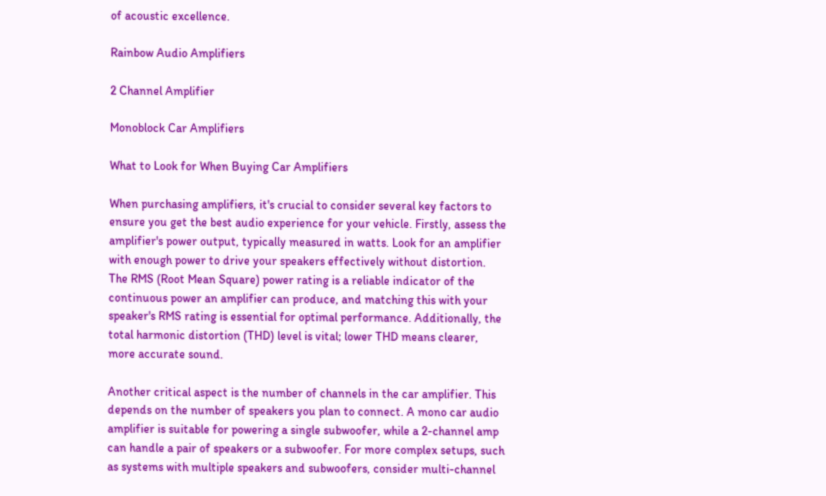of acoustic excellence.

Rainbow Audio Amplifiers

2 Channel Amplifier

Monoblock Car Amplifiers

What to Look for When Buying Car Amplifiers

When purchasing amplifiers, it's crucial to consider several key factors to ensure you get the best audio experience for your vehicle. Firstly, assess the amplifier's power output, typically measured in watts. Look for an amplifier with enough power to drive your speakers effectively without distortion. The RMS (Root Mean Square) power rating is a reliable indicator of the continuous power an amplifier can produce, and matching this with your speaker's RMS rating is essential for optimal performance. Additionally, the total harmonic distortion (THD) level is vital; lower THD means clearer, more accurate sound.

Another critical aspect is the number of channels in the car amplifier. This depends on the number of speakers you plan to connect. A mono car audio amplifier is suitable for powering a single subwoofer, while a 2-channel amp can handle a pair of speakers or a subwoofer. For more complex setups, such as systems with multiple speakers and subwoofers, consider multi-channel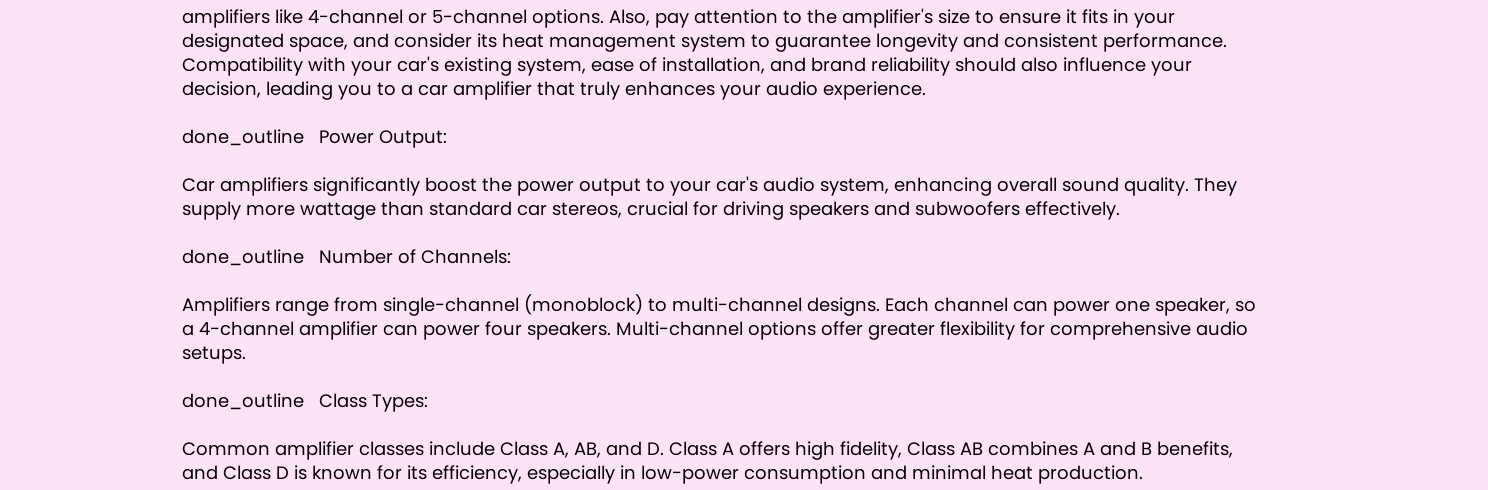amplifiers like 4-channel or 5-channel options. Also, pay attention to the amplifier's size to ensure it fits in your designated space, and consider its heat management system to guarantee longevity and consistent performance. Compatibility with your car's existing system, ease of installation, and brand reliability should also influence your decision, leading you to a car amplifier that truly enhances your audio experience.

done_outline   Power Output:

Car amplifiers significantly boost the power output to your car's audio system, enhancing overall sound quality. They supply more wattage than standard car stereos, crucial for driving speakers and subwoofers effectively.

done_outline   Number of Channels:

Amplifiers range from single-channel (monoblock) to multi-channel designs. Each channel can power one speaker, so a 4-channel amplifier can power four speakers. Multi-channel options offer greater flexibility for comprehensive audio setups.

done_outline   Class Types:

Common amplifier classes include Class A, AB, and D. Class A offers high fidelity, Class AB combines A and B benefits, and Class D is known for its efficiency, especially in low-power consumption and minimal heat production.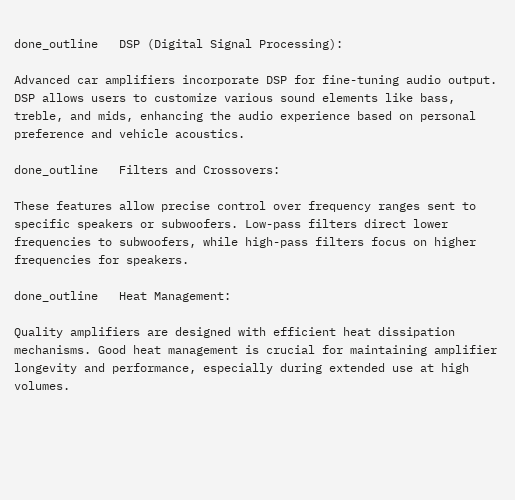done_outline   DSP (Digital Signal Processing):

Advanced car amplifiers incorporate DSP for fine-tuning audio output. DSP allows users to customize various sound elements like bass, treble, and mids, enhancing the audio experience based on personal preference and vehicle acoustics.

done_outline   Filters and Crossovers:

These features allow precise control over frequency ranges sent to specific speakers or subwoofers. Low-pass filters direct lower frequencies to subwoofers, while high-pass filters focus on higher frequencies for speakers.

done_outline   Heat Management:

Quality amplifiers are designed with efficient heat dissipation mechanisms. Good heat management is crucial for maintaining amplifier longevity and performance, especially during extended use at high volumes.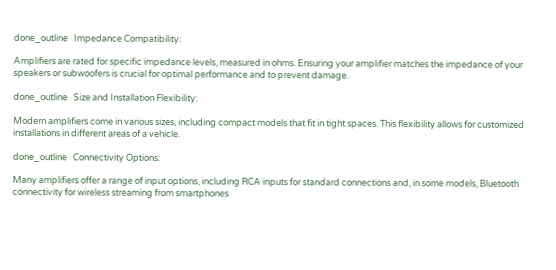done_outline   Impedance Compatibility:

Amplifiers are rated for specific impedance levels, measured in ohms. Ensuring your amplifier matches the impedance of your speakers or subwoofers is crucial for optimal performance and to prevent damage.

done_outline   Size and Installation Flexibility:

Modern amplifiers come in various sizes, including compact models that fit in tight spaces. This flexibility allows for customized installations in different areas of a vehicle.

done_outline   Connectivity Options:

Many amplifiers offer a range of input options, including RCA inputs for standard connections and, in some models, Bluetooth connectivity for wireless streaming from smartphones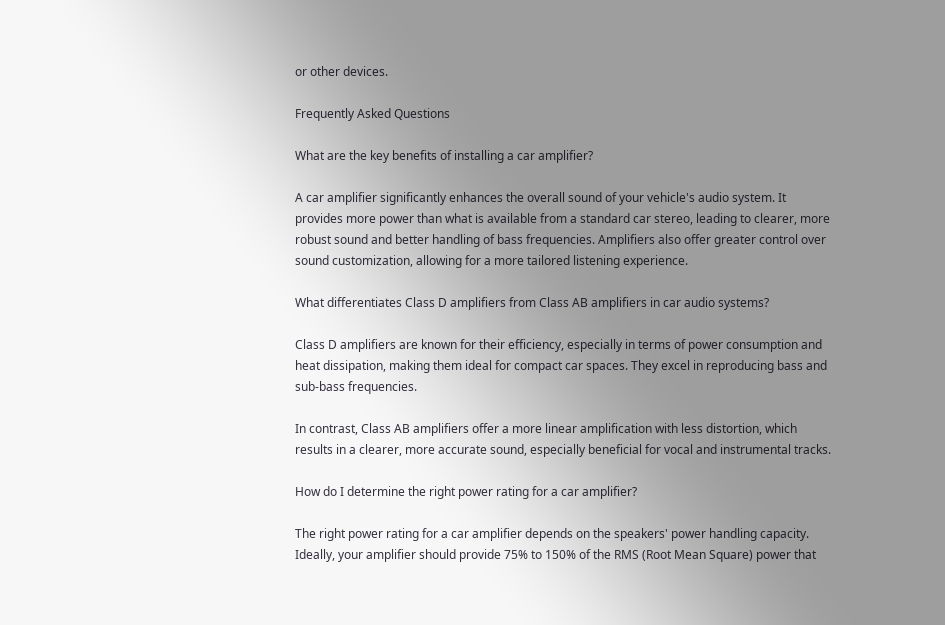or other devices.

Frequently Asked Questions

What are the key benefits of installing a car amplifier?

A car amplifier significantly enhances the overall sound of your vehicle's audio system. It provides more power than what is available from a standard car stereo, leading to clearer, more robust sound and better handling of bass frequencies. Amplifiers also offer greater control over sound customization, allowing for a more tailored listening experience.

What differentiates Class D amplifiers from Class AB amplifiers in car audio systems?

Class D amplifiers are known for their efficiency, especially in terms of power consumption and heat dissipation, making them ideal for compact car spaces. They excel in reproducing bass and sub-bass frequencies.

In contrast, Class AB amplifiers offer a more linear amplification with less distortion, which results in a clearer, more accurate sound, especially beneficial for vocal and instrumental tracks.

How do I determine the right power rating for a car amplifier?

The right power rating for a car amplifier depends on the speakers' power handling capacity. Ideally, your amplifier should provide 75% to 150% of the RMS (Root Mean Square) power that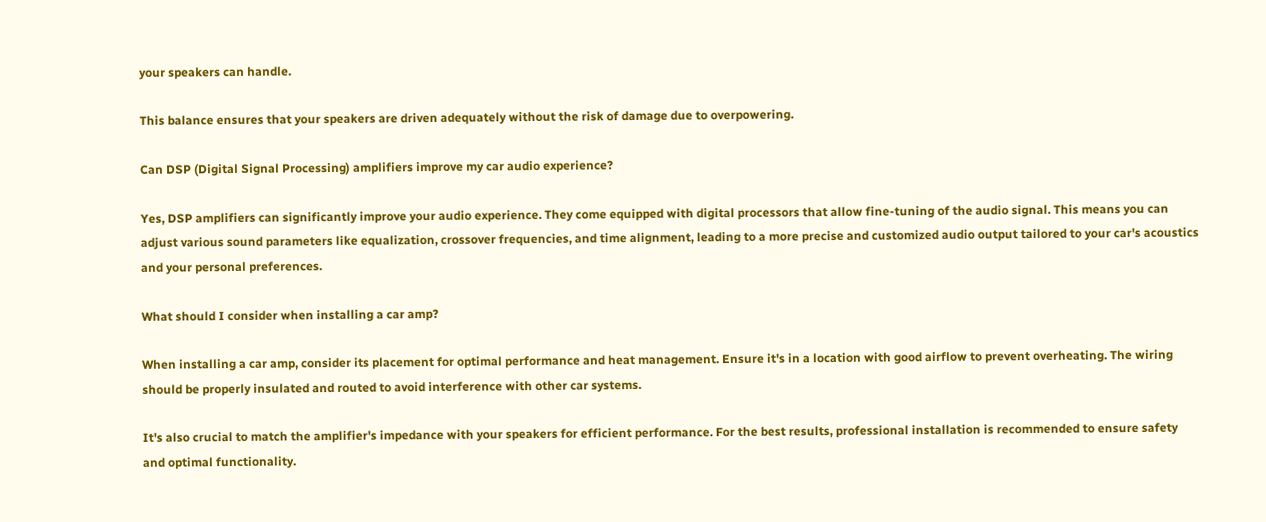your speakers can handle.

This balance ensures that your speakers are driven adequately without the risk of damage due to overpowering.

Can DSP (Digital Signal Processing) amplifiers improve my car audio experience?

Yes, DSP amplifiers can significantly improve your audio experience. They come equipped with digital processors that allow fine-tuning of the audio signal. This means you can adjust various sound parameters like equalization, crossover frequencies, and time alignment, leading to a more precise and customized audio output tailored to your car's acoustics and your personal preferences.

What should I consider when installing a car amp?

When installing a car amp, consider its placement for optimal performance and heat management. Ensure it's in a location with good airflow to prevent overheating. The wiring should be properly insulated and routed to avoid interference with other car systems.

It's also crucial to match the amplifier's impedance with your speakers for efficient performance. For the best results, professional installation is recommended to ensure safety and optimal functionality.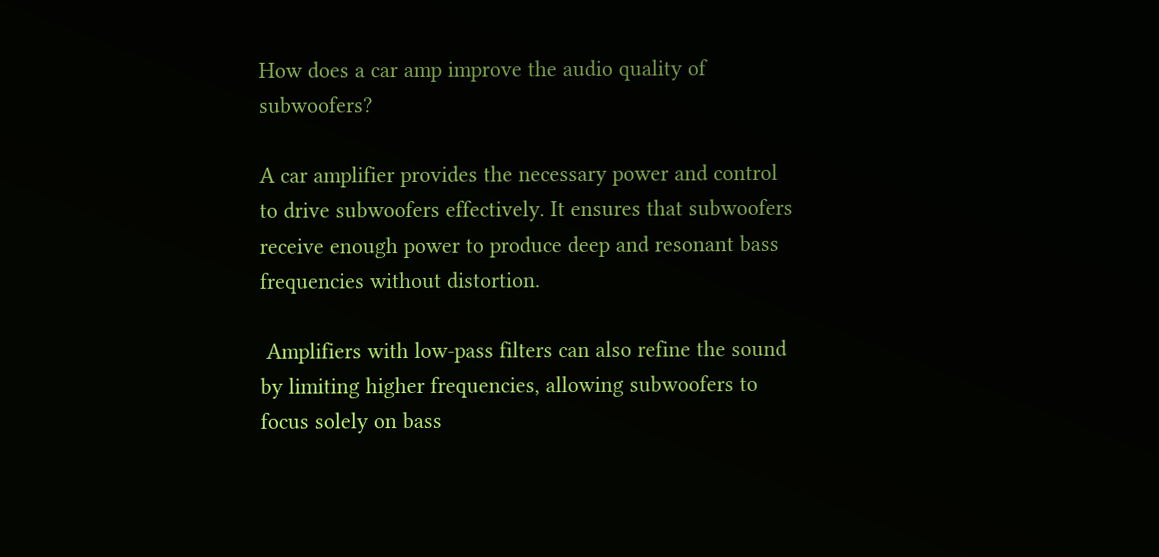How does a car amp improve the audio quality of subwoofers?

A car amplifier provides the necessary power and control to drive subwoofers effectively. It ensures that subwoofers receive enough power to produce deep and resonant bass frequencies without distortion.

 Amplifiers with low-pass filters can also refine the sound by limiting higher frequencies, allowing subwoofers to focus solely on bass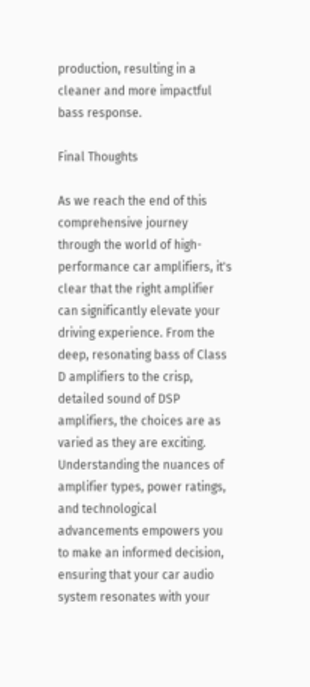production, resulting in a cleaner and more impactful bass response.

Final Thoughts

As we reach the end of this comprehensive journey through the world of high-performance car amplifiers, it's clear that the right amplifier can significantly elevate your driving experience. From the deep, resonating bass of Class D amplifiers to the crisp, detailed sound of DSP amplifiers, the choices are as varied as they are exciting. Understanding the nuances of amplifier types, power ratings, and technological advancements empowers you to make an informed decision, ensuring that your car audio system resonates with your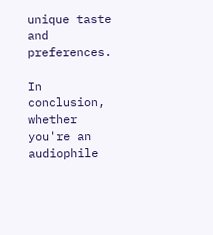unique taste and preferences.

In conclusion, whether you're an audiophile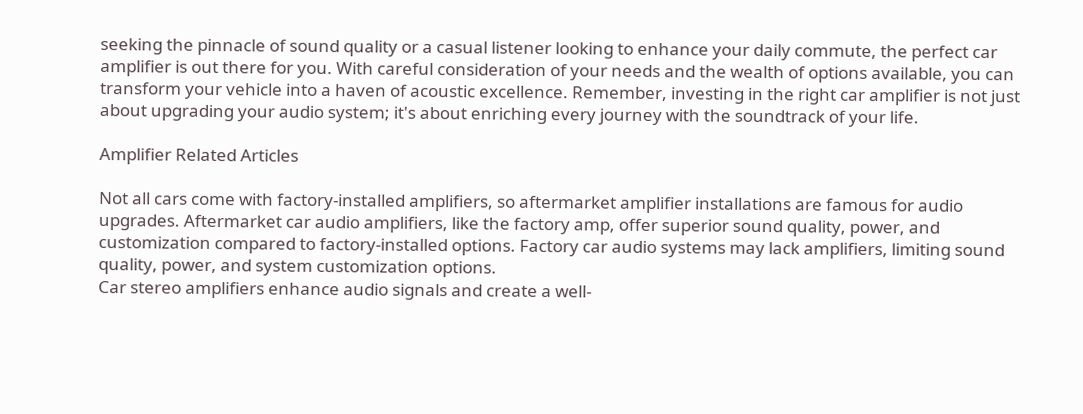seeking the pinnacle of sound quality or a casual listener looking to enhance your daily commute, the perfect car amplifier is out there for you. With careful consideration of your needs and the wealth of options available, you can transform your vehicle into a haven of acoustic excellence. Remember, investing in the right car amplifier is not just about upgrading your audio system; it's about enriching every journey with the soundtrack of your life.

Amplifier Related Articles

Not all cars come with factory-installed amplifiers, so aftermarket amplifier installations are famous for audio upgrades. Aftermarket car audio amplifiers, like the factory amp, offer superior sound quality, power, and customization compared to factory-installed options. Factory car audio systems may lack amplifiers, limiting sound quality, power, and system customization options.
Car stereo amplifiers enhance audio signals and create a well-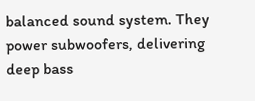balanced sound system. They power subwoofers, delivering deep bass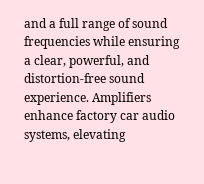and a full range of sound frequencies while ensuring a clear, powerful, and distortion-free sound experience. Amplifiers enhance factory car audio systems, elevating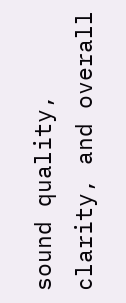sound quality, clarity, and overall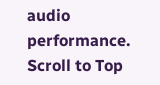audio performance.
Scroll to Top